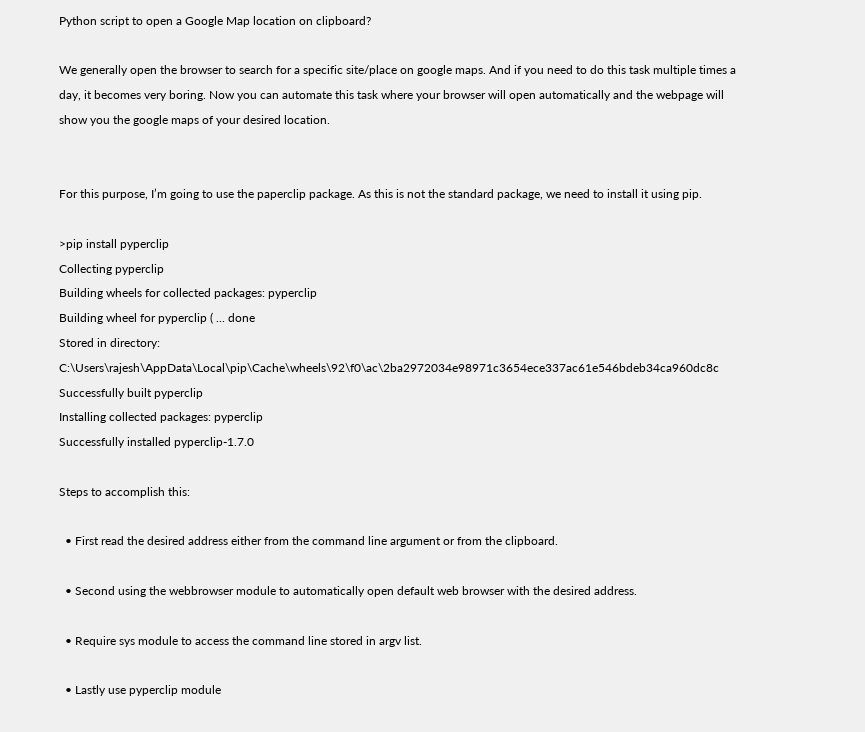Python script to open a Google Map location on clipboard?

We generally open the browser to search for a specific site/place on google maps. And if you need to do this task multiple times a day, it becomes very boring. Now you can automate this task where your browser will open automatically and the webpage will show you the google maps of your desired location.


For this purpose, I’m going to use the paperclip package. As this is not the standard package, we need to install it using pip.

>pip install pyperclip
Collecting pyperclip
Building wheels for collected packages: pyperclip
Building wheel for pyperclip ( ... done
Stored in directory: C:\Users\rajesh\AppData\Local\pip\Cache\wheels\92\f0\ac\2ba2972034e98971c3654ece337ac61e546bdeb34ca960dc8c
Successfully built pyperclip
Installing collected packages: pyperclip
Successfully installed pyperclip-1.7.0

Steps to accomplish this:

  • First read the desired address either from the command line argument or from the clipboard.

  • Second using the webbrowser module to automatically open default web browser with the desired address.

  • Require sys module to access the command line stored in argv list.

  • Lastly use pyperclip module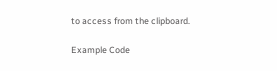to access from the clipboard.

Example Code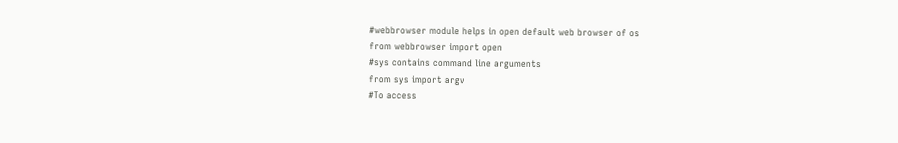#webbrowser module helps in open default web browser of os
from webbrowser import open
#sys contains command line arguments
from sys import argv
#To access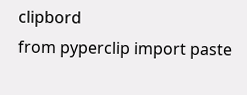clipbord
from pyperclip import paste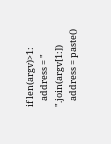if len(argv)>1:
   address = " ".join(argv[1:])
   address = paste()